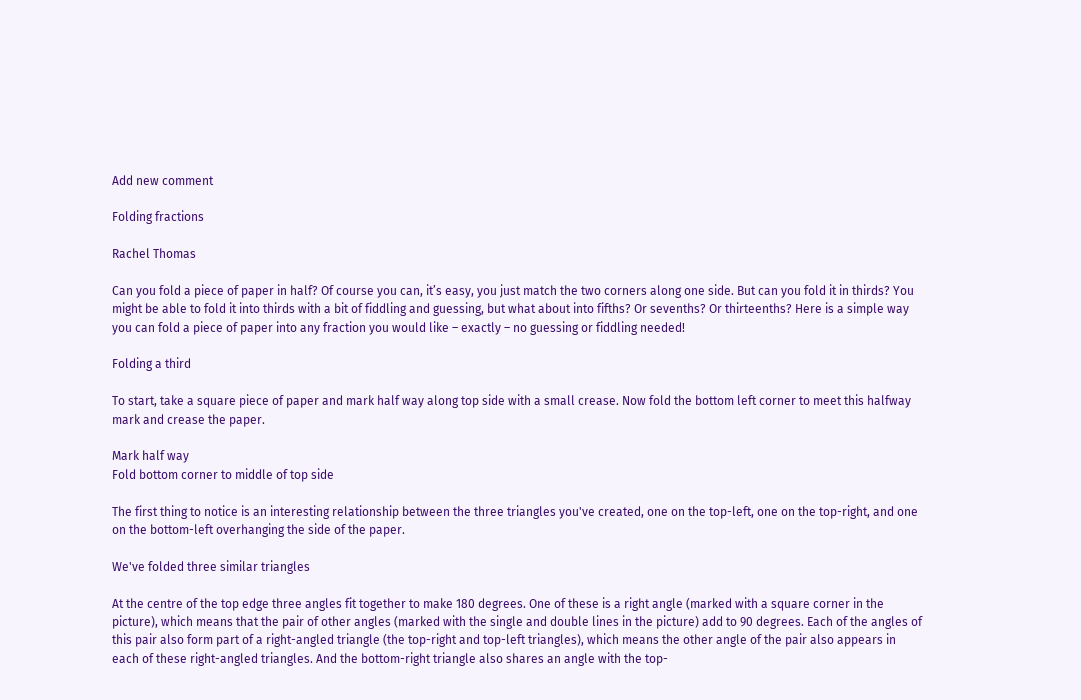Add new comment

Folding fractions

Rachel Thomas

Can you fold a piece of paper in half? Of course you can, it’s easy, you just match the two corners along one side. But can you fold it in thirds? You might be able to fold it into thirds with a bit of fiddling and guessing, but what about into fifths? Or sevenths? Or thirteenths? Here is a simple way you can fold a piece of paper into any fraction you would like – exactly – no guessing or fiddling needed!

Folding a third

To start, take a square piece of paper and mark half way along top side with a small crease. Now fold the bottom left corner to meet this halfway mark and crease the paper.

Mark half way
Fold bottom corner to middle of top side

The first thing to notice is an interesting relationship between the three triangles you've created, one on the top-left, one on the top-right, and one on the bottom-left overhanging the side of the paper.

We've folded three similar triangles

At the centre of the top edge three angles fit together to make 180 degrees. One of these is a right angle (marked with a square corner in the picture), which means that the pair of other angles (marked with the single and double lines in the picture) add to 90 degrees. Each of the angles of this pair also form part of a right-angled triangle (the top-right and top-left triangles), which means the other angle of the pair also appears in each of these right-angled triangles. And the bottom-right triangle also shares an angle with the top-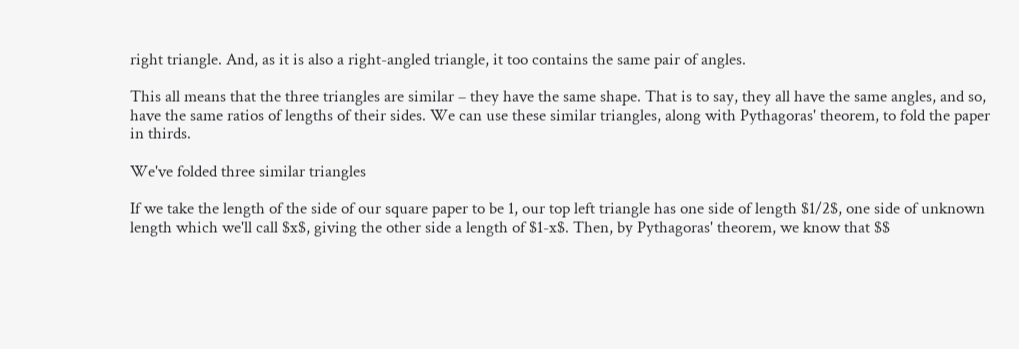right triangle. And, as it is also a right-angled triangle, it too contains the same pair of angles.

This all means that the three triangles are similar – they have the same shape. That is to say, they all have the same angles, and so, have the same ratios of lengths of their sides. We can use these similar triangles, along with Pythagoras' theorem, to fold the paper in thirds.

We've folded three similar triangles

If we take the length of the side of our square paper to be 1, our top left triangle has one side of length $1/2$, one side of unknown length which we'll call $x$, giving the other side a length of $1-x$. Then, by Pythagoras' theorem, we know that $$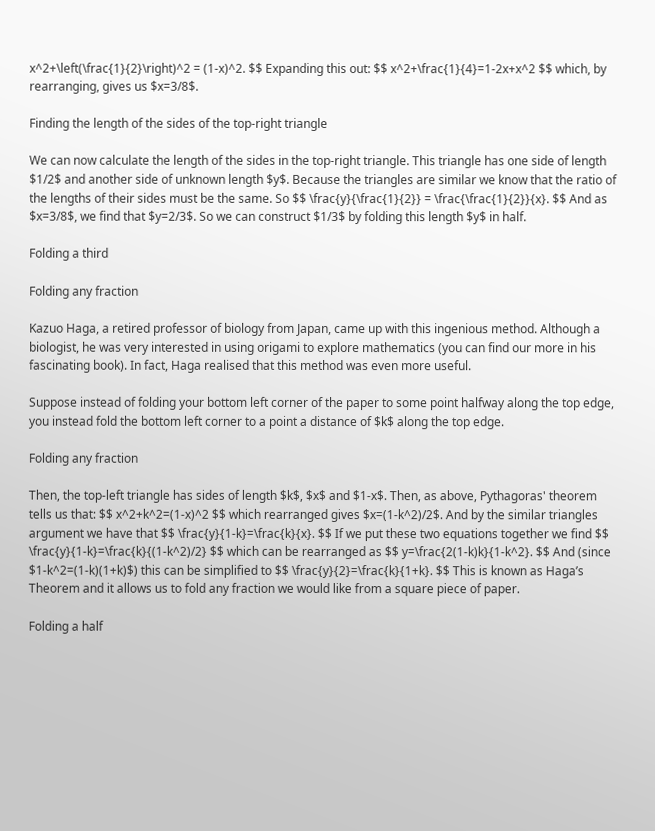x^2+\left(\frac{1}{2}\right)^2 = (1-x)^2. $$ Expanding this out: $$ x^2+\frac{1}{4}=1-2x+x^2 $$ which, by rearranging, gives us $x=3/8$.

Finding the length of the sides of the top-right triangle

We can now calculate the length of the sides in the top-right triangle. This triangle has one side of length $1/2$ and another side of unknown length $y$. Because the triangles are similar we know that the ratio of the lengths of their sides must be the same. So $$ \frac{y}{\frac{1}{2}} = \frac{\frac{1}{2}}{x}. $$ And as $x=3/8$, we find that $y=2/3$. So we can construct $1/3$ by folding this length $y$ in half.

Folding a third

Folding any fraction

Kazuo Haga, a retired professor of biology from Japan, came up with this ingenious method. Although a biologist, he was very interested in using origami to explore mathematics (you can find our more in his fascinating book). In fact, Haga realised that this method was even more useful.

Suppose instead of folding your bottom left corner of the paper to some point halfway along the top edge, you instead fold the bottom left corner to a point a distance of $k$ along the top edge.

Folding any fraction

Then, the top-left triangle has sides of length $k$, $x$ and $1-x$. Then, as above, Pythagoras' theorem tells us that: $$ x^2+k^2=(1-x)^2 $$ which rearranged gives $x=(1-k^2)/2$. And by the similar triangles argument we have that $$ \frac{y}{1-k}=\frac{k}{x}. $$ If we put these two equations together we find $$ \frac{y}{1-k}=\frac{k}{(1-k^2)/2} $$ which can be rearranged as $$ y=\frac{2(1-k)k}{1-k^2}. $$ And (since $1-k^2=(1-k)(1+k)$) this can be simplified to $$ \frac{y}{2}=\frac{k}{1+k}. $$ This is known as Haga’s Theorem and it allows us to fold any fraction we would like from a square piece of paper.

Folding a half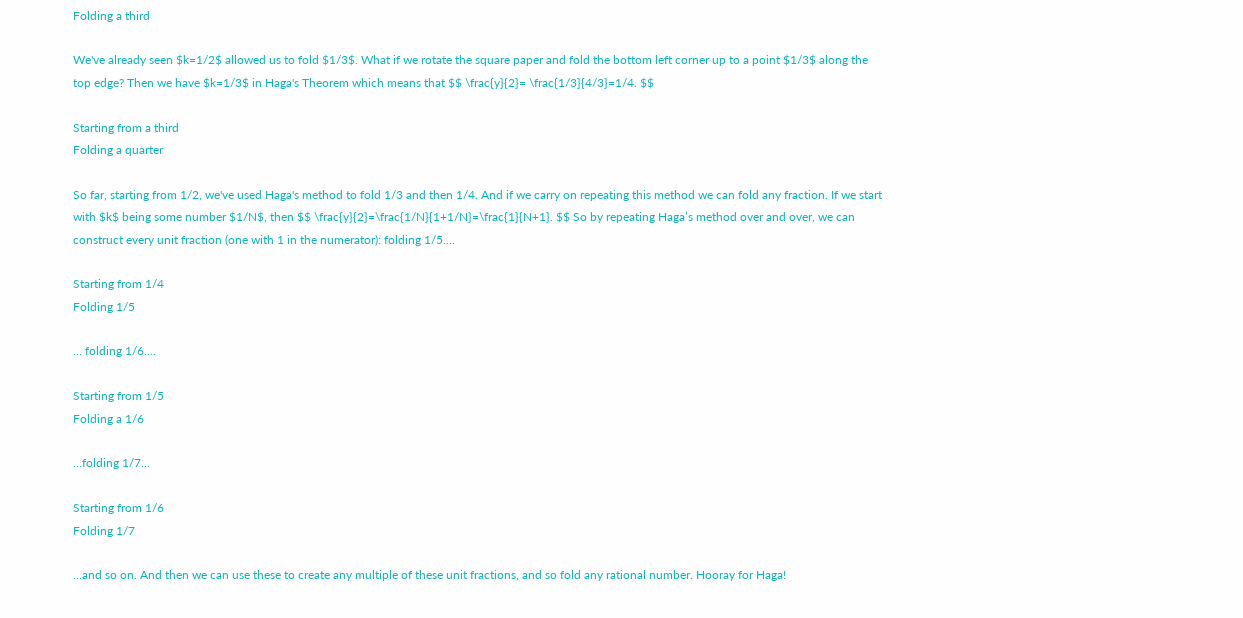Folding a third

We've already seen $k=1/2$ allowed us to fold $1/3$. What if we rotate the square paper and fold the bottom left corner up to a point $1/3$ along the top edge? Then we have $k=1/3$ in Haga's Theorem which means that $$ \frac{y}{2}= \frac{1/3}{4/3}=1/4. $$

Starting from a third
Folding a quarter

So far, starting from 1/2, we've used Haga's method to fold 1/3 and then 1/4. And if we carry on repeating this method we can fold any fraction. If we start with $k$ being some number $1/N$, then $$ \frac{y}{2}=\frac{1/N}{1+1/N}=\frac{1}{N+1}. $$ So by repeating Haga’s method over and over, we can construct every unit fraction (one with 1 in the numerator): folding 1/5....

Starting from 1/4
Folding 1/5

... folding 1/6....

Starting from 1/5
Folding a 1/6

...folding 1/7...

Starting from 1/6
Folding 1/7

...and so on. And then we can use these to create any multiple of these unit fractions, and so fold any rational number. Hooray for Haga!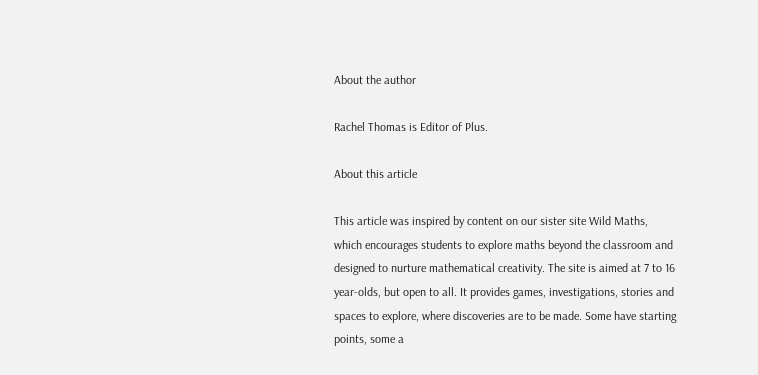About the author

Rachel Thomas is Editor of Plus.

About this article

This article was inspired by content on our sister site Wild Maths, which encourages students to explore maths beyond the classroom and designed to nurture mathematical creativity. The site is aimed at 7 to 16 year-olds, but open to all. It provides games, investigations, stories and spaces to explore, where discoveries are to be made. Some have starting points, some a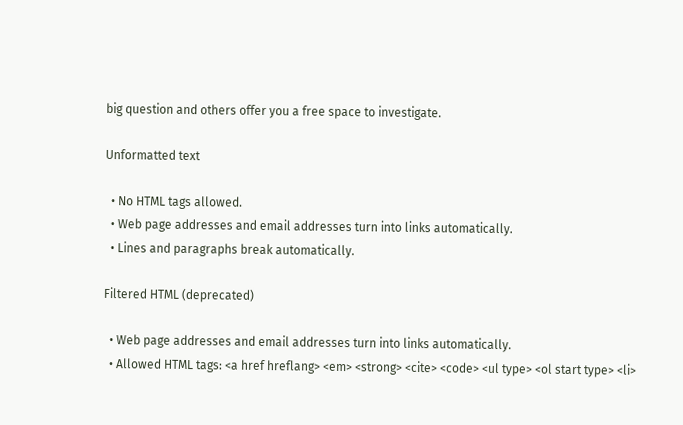big question and others offer you a free space to investigate.

Unformatted text

  • No HTML tags allowed.
  • Web page addresses and email addresses turn into links automatically.
  • Lines and paragraphs break automatically.

Filtered HTML (deprecated)

  • Web page addresses and email addresses turn into links automatically.
  • Allowed HTML tags: <a href hreflang> <em> <strong> <cite> <code> <ul type> <ol start type> <li>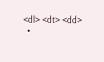<dl> <dt> <dd>
  •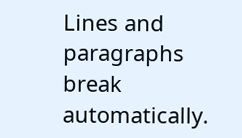Lines and paragraphs break automatically.